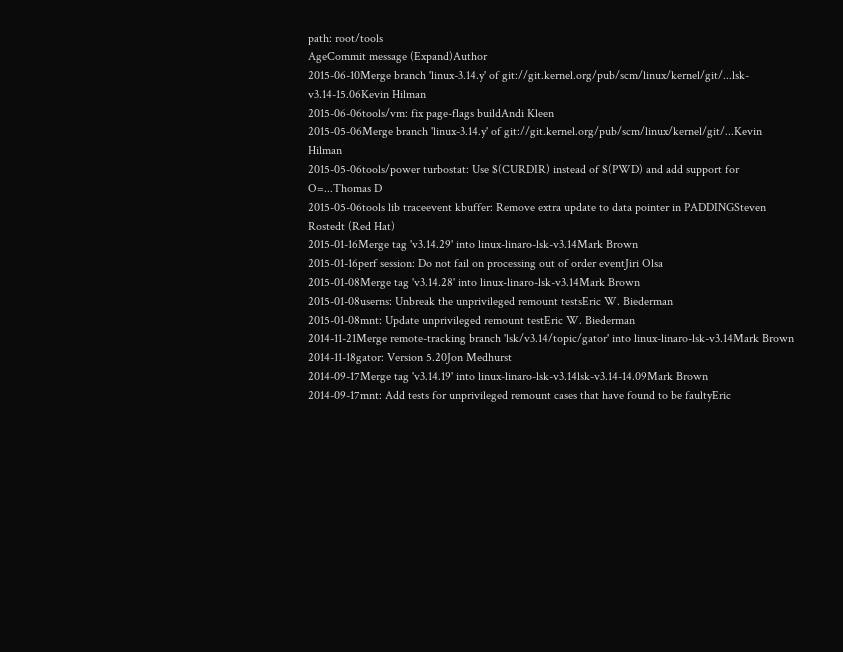path: root/tools
AgeCommit message (Expand)Author
2015-06-10Merge branch 'linux-3.14.y' of git://git.kernel.org/pub/scm/linux/kernel/git/...lsk-v3.14-15.06Kevin Hilman
2015-06-06tools/vm: fix page-flags buildAndi Kleen
2015-05-06Merge branch 'linux-3.14.y' of git://git.kernel.org/pub/scm/linux/kernel/git/...Kevin Hilman
2015-05-06tools/power turbostat: Use $(CURDIR) instead of $(PWD) and add support for O=...Thomas D
2015-05-06tools lib traceevent kbuffer: Remove extra update to data pointer in PADDINGSteven Rostedt (Red Hat)
2015-01-16Merge tag 'v3.14.29' into linux-linaro-lsk-v3.14Mark Brown
2015-01-16perf session: Do not fail on processing out of order eventJiri Olsa
2015-01-08Merge tag 'v3.14.28' into linux-linaro-lsk-v3.14Mark Brown
2015-01-08userns: Unbreak the unprivileged remount testsEric W. Biederman
2015-01-08mnt: Update unprivileged remount testEric W. Biederman
2014-11-21Merge remote-tracking branch 'lsk/v3.14/topic/gator' into linux-linaro-lsk-v3.14Mark Brown
2014-11-18gator: Version 5.20Jon Medhurst
2014-09-17Merge tag 'v3.14.19' into linux-linaro-lsk-v3.14lsk-v3.14-14.09Mark Brown
2014-09-17mnt: Add tests for unprivileged remount cases that have found to be faultyEric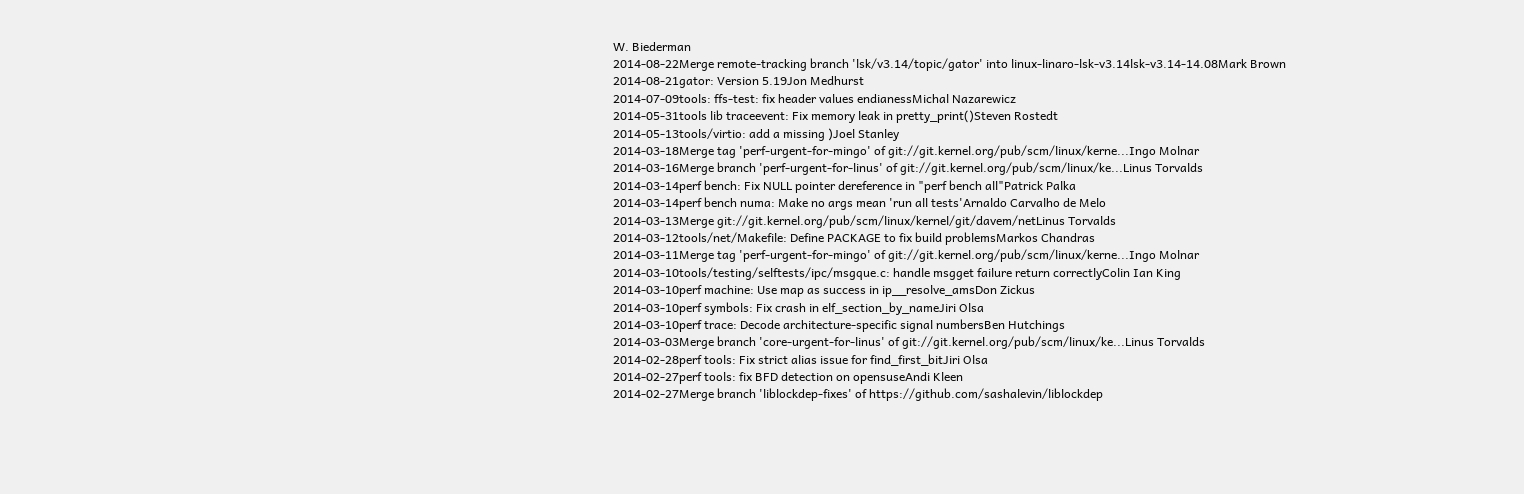W. Biederman
2014-08-22Merge remote-tracking branch 'lsk/v3.14/topic/gator' into linux-linaro-lsk-v3.14lsk-v3.14-14.08Mark Brown
2014-08-21gator: Version 5.19Jon Medhurst
2014-07-09tools: ffs-test: fix header values endianessMichal Nazarewicz
2014-05-31tools lib traceevent: Fix memory leak in pretty_print()Steven Rostedt
2014-05-13tools/virtio: add a missing )Joel Stanley
2014-03-18Merge tag 'perf-urgent-for-mingo' of git://git.kernel.org/pub/scm/linux/kerne...Ingo Molnar
2014-03-16Merge branch 'perf-urgent-for-linus' of git://git.kernel.org/pub/scm/linux/ke...Linus Torvalds
2014-03-14perf bench: Fix NULL pointer dereference in "perf bench all"Patrick Palka
2014-03-14perf bench numa: Make no args mean 'run all tests'Arnaldo Carvalho de Melo
2014-03-13Merge git://git.kernel.org/pub/scm/linux/kernel/git/davem/netLinus Torvalds
2014-03-12tools/net/Makefile: Define PACKAGE to fix build problemsMarkos Chandras
2014-03-11Merge tag 'perf-urgent-for-mingo' of git://git.kernel.org/pub/scm/linux/kerne...Ingo Molnar
2014-03-10tools/testing/selftests/ipc/msgque.c: handle msgget failure return correctlyColin Ian King
2014-03-10perf machine: Use map as success in ip__resolve_amsDon Zickus
2014-03-10perf symbols: Fix crash in elf_section_by_nameJiri Olsa
2014-03-10perf trace: Decode architecture-specific signal numbersBen Hutchings
2014-03-03Merge branch 'core-urgent-for-linus' of git://git.kernel.org/pub/scm/linux/ke...Linus Torvalds
2014-02-28perf tools: Fix strict alias issue for find_first_bitJiri Olsa
2014-02-27perf tools: fix BFD detection on opensuseAndi Kleen
2014-02-27Merge branch 'liblockdep-fixes' of https://github.com/sashalevin/liblockdep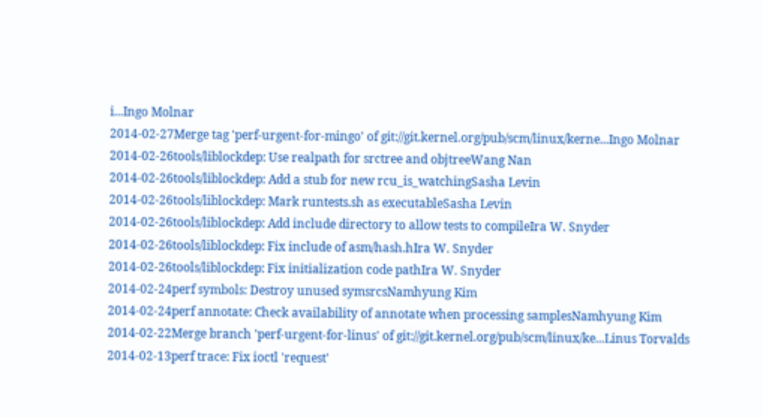i...Ingo Molnar
2014-02-27Merge tag 'perf-urgent-for-mingo' of git://git.kernel.org/pub/scm/linux/kerne...Ingo Molnar
2014-02-26tools/liblockdep: Use realpath for srctree and objtreeWang Nan
2014-02-26tools/liblockdep: Add a stub for new rcu_is_watchingSasha Levin
2014-02-26tools/liblockdep: Mark runtests.sh as executableSasha Levin
2014-02-26tools/liblockdep: Add include directory to allow tests to compileIra W. Snyder
2014-02-26tools/liblockdep: Fix include of asm/hash.hIra W. Snyder
2014-02-26tools/liblockdep: Fix initialization code pathIra W. Snyder
2014-02-24perf symbols: Destroy unused symsrcsNamhyung Kim
2014-02-24perf annotate: Check availability of annotate when processing samplesNamhyung Kim
2014-02-22Merge branch 'perf-urgent-for-linus' of git://git.kernel.org/pub/scm/linux/ke...Linus Torvalds
2014-02-13perf trace: Fix ioctl 'request'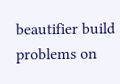beautifier build problems on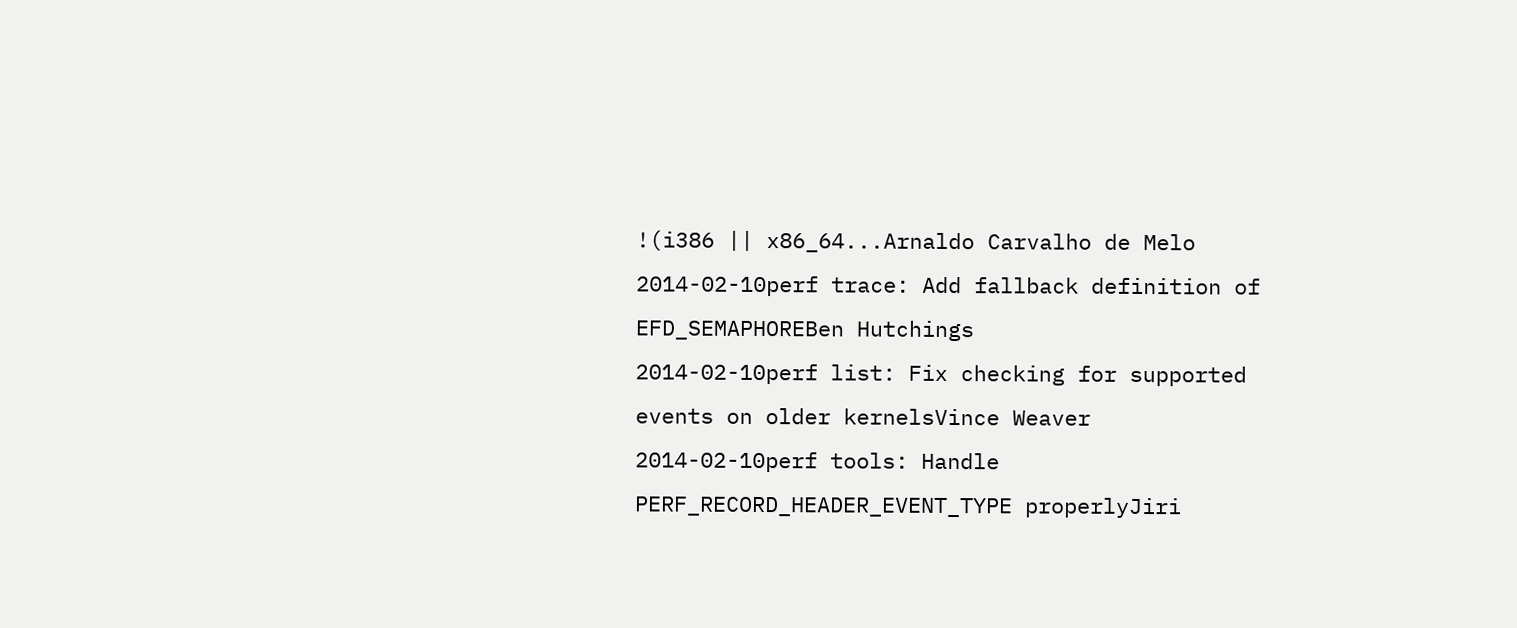!(i386 || x86_64...Arnaldo Carvalho de Melo
2014-02-10perf trace: Add fallback definition of EFD_SEMAPHOREBen Hutchings
2014-02-10perf list: Fix checking for supported events on older kernelsVince Weaver
2014-02-10perf tools: Handle PERF_RECORD_HEADER_EVENT_TYPE properlyJiri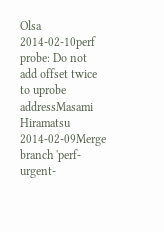Olsa
2014-02-10perf probe: Do not add offset twice to uprobe addressMasami Hiramatsu
2014-02-09Merge branch 'perf-urgent-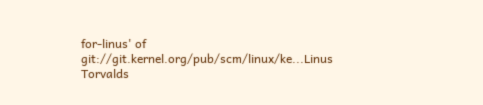for-linus' of git://git.kernel.org/pub/scm/linux/ke...Linus Torvalds